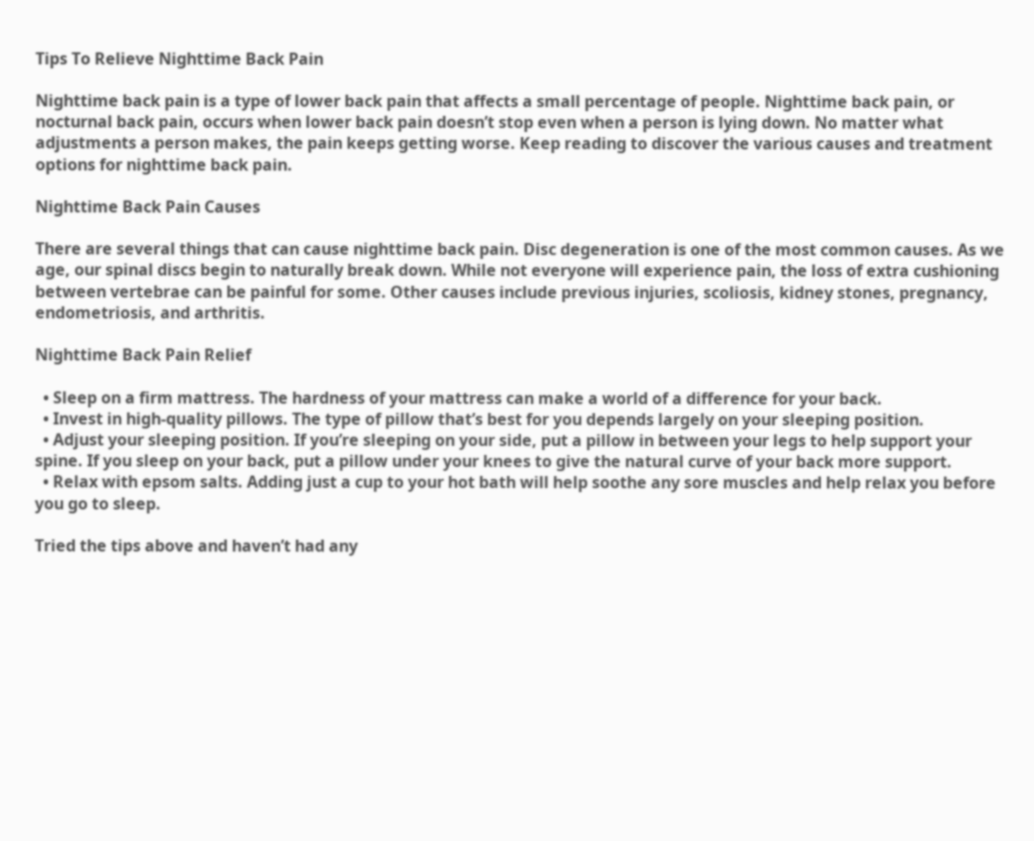Tips To Relieve Nighttime Back Pain

Nighttime back pain is a type of lower back pain that affects a small percentage of people. Nighttime back pain, or nocturnal back pain, occurs when lower back pain doesn’t stop even when a person is lying down. No matter what adjustments a person makes, the pain keeps getting worse. Keep reading to discover the various causes and treatment options for nighttime back pain.

Nighttime Back Pain Causes

There are several things that can cause nighttime back pain. Disc degeneration is one of the most common causes. As we age, our spinal discs begin to naturally break down. While not everyone will experience pain, the loss of extra cushioning between vertebrae can be painful for some. Other causes include previous injuries, scoliosis, kidney stones, pregnancy, endometriosis, and arthritis.

Nighttime Back Pain Relief

  • Sleep on a firm mattress. The hardness of your mattress can make a world of a difference for your back.
  • Invest in high-quality pillows. The type of pillow that’s best for you depends largely on your sleeping position.
  • Adjust your sleeping position. If you’re sleeping on your side, put a pillow in between your legs to help support your spine. If you sleep on your back, put a pillow under your knees to give the natural curve of your back more support.
  • Relax with epsom salts. Adding just a cup to your hot bath will help soothe any sore muscles and help relax you before you go to sleep.

Tried the tips above and haven’t had any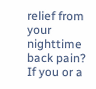relief from your nighttime back pain? If you or a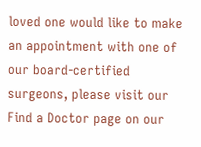loved one would like to make an appointment with one of our board-certified surgeons, please visit our Find a Doctor page on our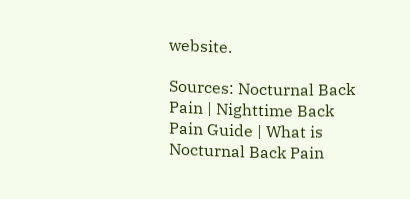website.

Sources: Nocturnal Back Pain | Nighttime Back Pain Guide | What is Nocturnal Back Pain